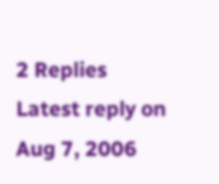2 Replies Latest reply on Aug 7, 2006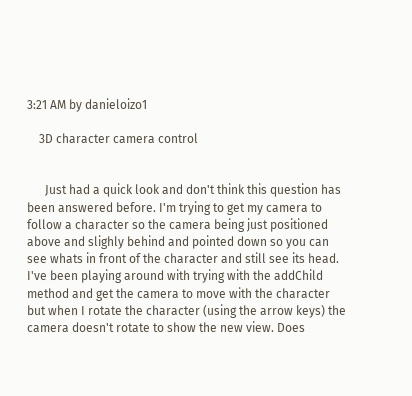3:21 AM by danieloizo1

    3D character camera control


      Just had a quick look and don't think this question has been answered before. I'm trying to get my camera to follow a character so the camera being just positioned above and slighly behind and pointed down so you can see whats in front of the character and still see its head. I've been playing around with trying with the addChild method and get the camera to move with the character but when I rotate the character (using the arrow keys) the camera doesn't rotate to show the new view. Does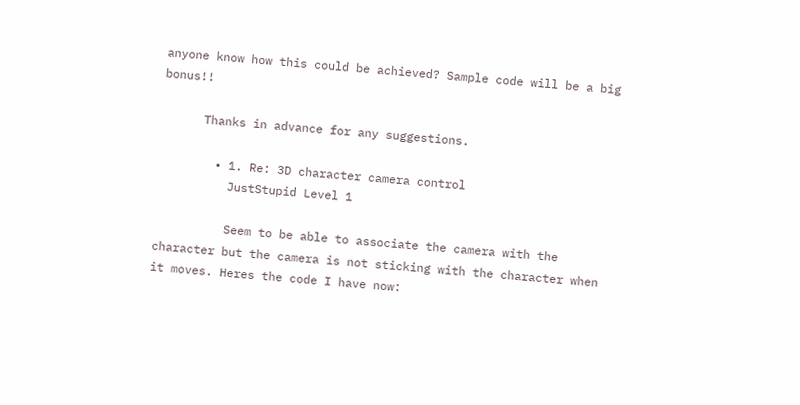anyone know how this could be achieved? Sample code will be a big bonus!!

      Thanks in advance for any suggestions.

        • 1. Re: 3D character camera control
          JustStupid Level 1

          Seem to be able to associate the camera with the character but the camera is not sticking with the character when it moves. Heres the code I have now: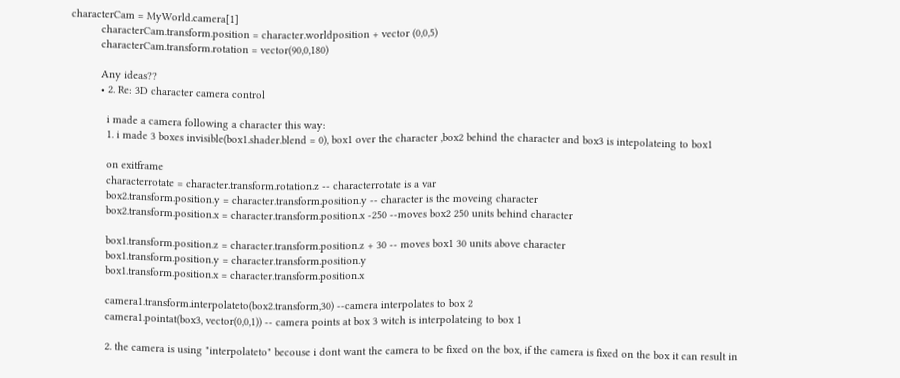characterCam = MyWorld.camera[1]
          characterCam.transform.position = character.worldposition + vector (0,0,5)
          characterCam.transform.rotation = vector(90,0,180)

          Any ideas??
          • 2. Re: 3D character camera control

            i made a camera following a character this way:
            1. i made 3 boxes invisible(box1.shader.blend = 0), box1 over the character ,box2 behind the character and box3 is intepolateing to box1

            on exitframe
            characterrotate = character.transform.rotation.z -- characterrotate is a var
            box2.transform.position.y = character.transform.position.y -- character is the moveing character
            box2.transform.position.x = character.transform.position.x -250 --moves box2 250 units behind character

            box1.transform.position.z = character.transform.position.z + 30 -- moves box1 30 units above character
            box1.transform.position.y = character.transform.position.y
            box1.transform.position.x = character.transform.position.x

            camera1.transform.interpolateto(box2.transform,30) --camera interpolates to box 2
            camera1.pointat(box3, vector(0,0,1)) -- camera points at box 3 witch is interpolateing to box 1

            2. the camera is using "interpolateto" becouse i dont want the camera to be fixed on the box, if the camera is fixed on the box it can result in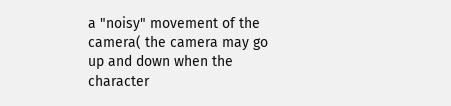a "noisy" movement of the camera( the camera may go up and down when the character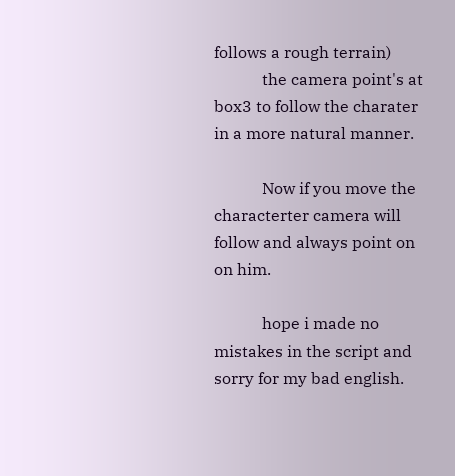follows a rough terrain)
            the camera point's at box3 to follow the charater in a more natural manner.

            Now if you move the characterter camera will follow and always point on on him.

            hope i made no mistakes in the script and sorry for my bad english.